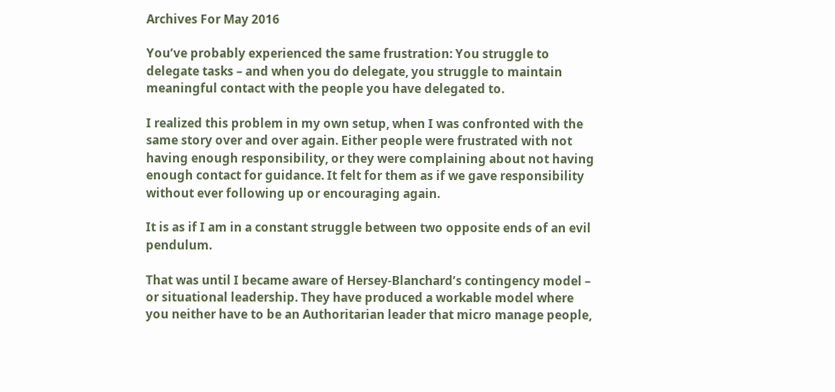Archives For May 2016

You’ve probably experienced the same frustration: You struggle to delegate tasks – and when you do delegate, you struggle to maintain meaningful contact with the people you have delegated to.

I realized this problem in my own setup, when I was confronted with the same story over and over again. Either people were frustrated with not having enough responsibility, or they were complaining about not having enough contact for guidance. It felt for them as if we gave responsibility without ever following up or encouraging again.

It is as if I am in a constant struggle between two opposite ends of an evil pendulum.

That was until I became aware of Hersey-Blanchard’s contingency model – or situational leadership. They have produced a workable model where you neither have to be an Authoritarian leader that micro manage people,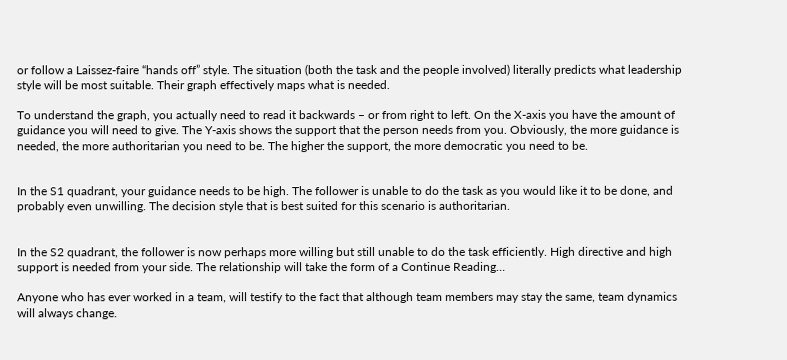or follow a Laissez-faire “hands off” style. The situation (both the task and the people involved) literally predicts what leadership style will be most suitable. Their graph effectively maps what is needed.

To understand the graph, you actually need to read it backwards – or from right to left. On the X-axis you have the amount of guidance you will need to give. The Y-axis shows the support that the person needs from you. Obviously, the more guidance is needed, the more authoritarian you need to be. The higher the support, the more democratic you need to be.


In the S1 quadrant, your guidance needs to be high. The follower is unable to do the task as you would like it to be done, and probably even unwilling. The decision style that is best suited for this scenario is authoritarian.


In the S2 quadrant, the follower is now perhaps more willing but still unable to do the task efficiently. High directive and high support is needed from your side. The relationship will take the form of a Continue Reading…

Anyone who has ever worked in a team, will testify to the fact that although team members may stay the same, team dynamics will always change.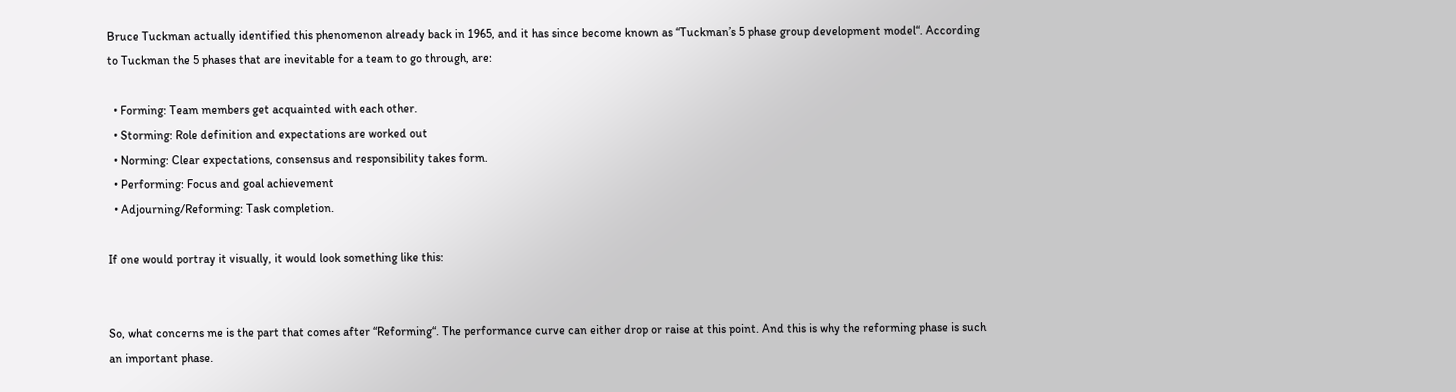Bruce Tuckman actually identified this phenomenon already back in 1965, and it has since become known as “Tuckman’s 5 phase group development model“. According to Tuckman the 5 phases that are inevitable for a team to go through, are:

  • Forming: Team members get acquainted with each other.
  • Storming: Role definition and expectations are worked out
  • Norming: Clear expectations, consensus and responsibility takes form.
  • Performing: Focus and goal achievement
  • Adjourning/Reforming: Task completion.

If one would portray it visually, it would look something like this:


So, what concerns me is the part that comes after “Reforming“. The performance curve can either drop or raise at this point. And this is why the reforming phase is such an important phase.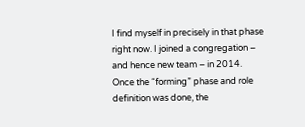I find myself in precisely in that phase right now. I joined a congregation – and hence new team – in 2014. Once the “forming” phase and role definition was done, the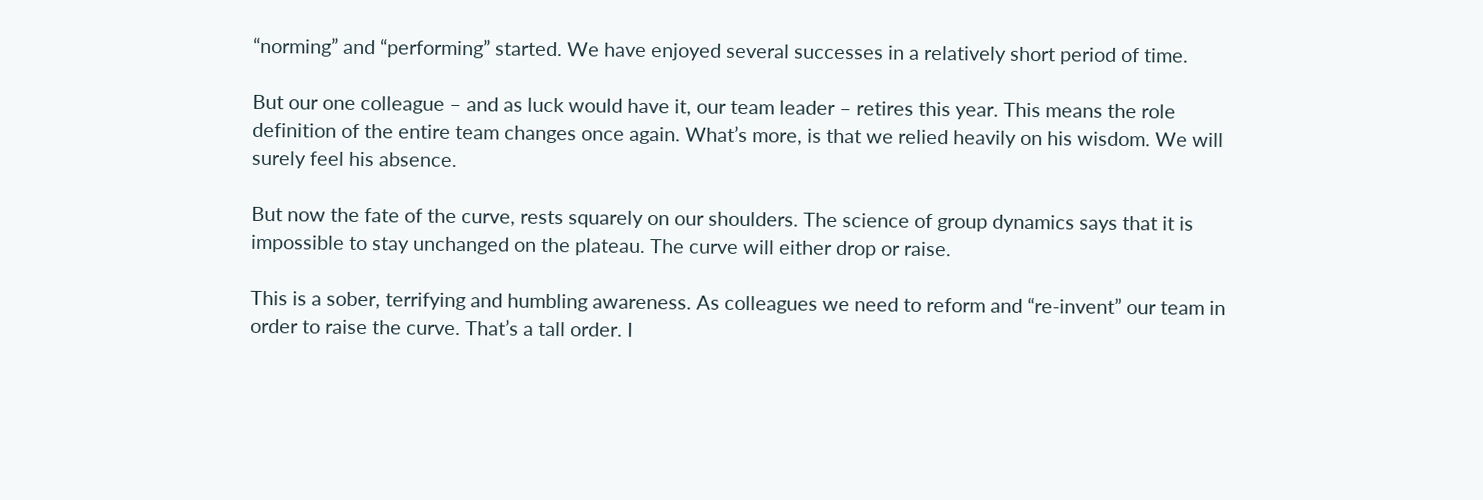“norming” and “performing” started. We have enjoyed several successes in a relatively short period of time.

But our one colleague – and as luck would have it, our team leader – retires this year. This means the role definition of the entire team changes once again. What’s more, is that we relied heavily on his wisdom. We will surely feel his absence.

But now the fate of the curve, rests squarely on our shoulders. The science of group dynamics says that it is impossible to stay unchanged on the plateau. The curve will either drop or raise.

This is a sober, terrifying and humbling awareness. As colleagues we need to reform and “re-invent” our team in order to raise the curve. That’s a tall order. I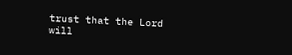trust that the Lord will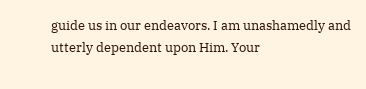guide us in our endeavors. I am unashamedly and utterly dependent upon Him. Your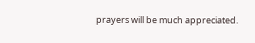prayers will be much appreciated.